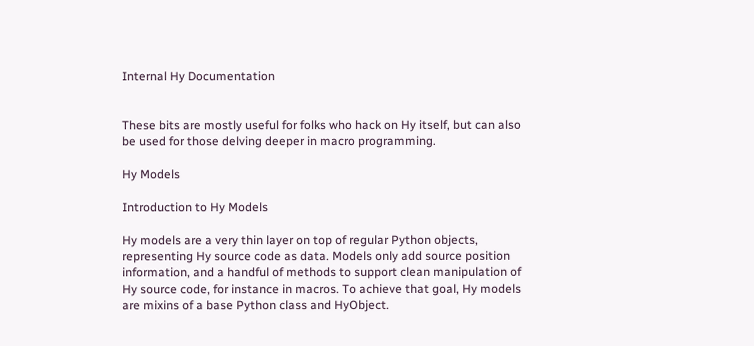Internal Hy Documentation


These bits are mostly useful for folks who hack on Hy itself, but can also be used for those delving deeper in macro programming.

Hy Models

Introduction to Hy Models

Hy models are a very thin layer on top of regular Python objects, representing Hy source code as data. Models only add source position information, and a handful of methods to support clean manipulation of Hy source code, for instance in macros. To achieve that goal, Hy models are mixins of a base Python class and HyObject.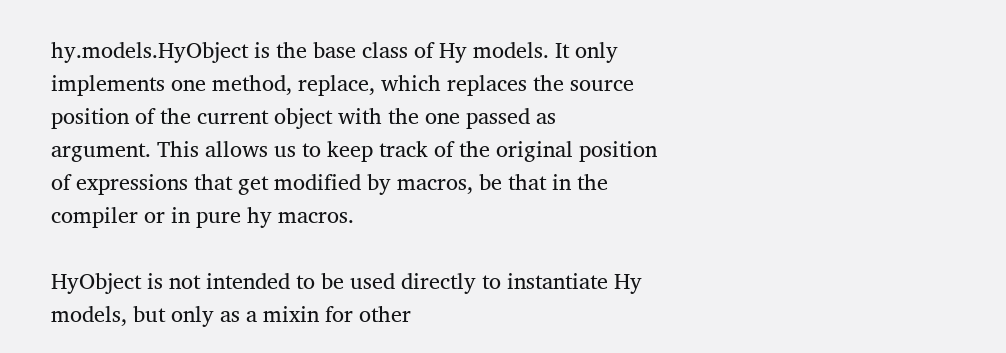hy.models.HyObject is the base class of Hy models. It only implements one method, replace, which replaces the source position of the current object with the one passed as argument. This allows us to keep track of the original position of expressions that get modified by macros, be that in the compiler or in pure hy macros.

HyObject is not intended to be used directly to instantiate Hy models, but only as a mixin for other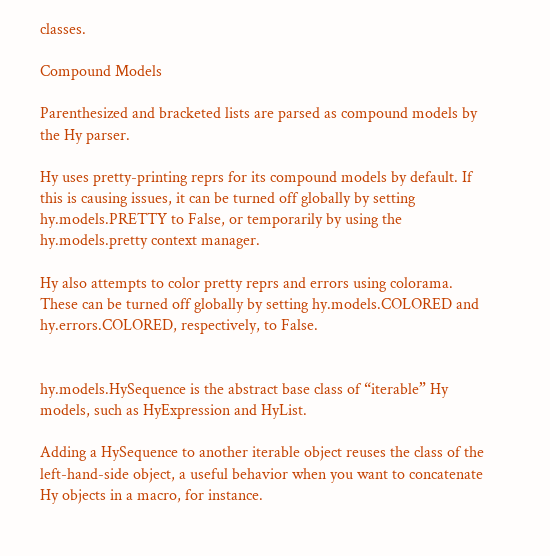classes.

Compound Models

Parenthesized and bracketed lists are parsed as compound models by the Hy parser.

Hy uses pretty-printing reprs for its compound models by default. If this is causing issues, it can be turned off globally by setting hy.models.PRETTY to False, or temporarily by using the hy.models.pretty context manager.

Hy also attempts to color pretty reprs and errors using colorama. These can be turned off globally by setting hy.models.COLORED and hy.errors.COLORED, respectively, to False.


hy.models.HySequence is the abstract base class of “iterable” Hy models, such as HyExpression and HyList.

Adding a HySequence to another iterable object reuses the class of the left-hand-side object, a useful behavior when you want to concatenate Hy objects in a macro, for instance.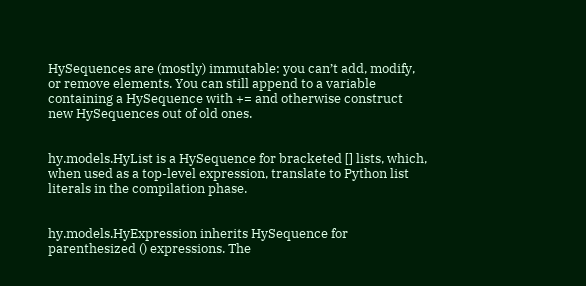HySequences are (mostly) immutable: you can’t add, modify, or remove elements. You can still append to a variable containing a HySequence with += and otherwise construct new HySequences out of old ones.


hy.models.HyList is a HySequence for bracketed [] lists, which, when used as a top-level expression, translate to Python list literals in the compilation phase.


hy.models.HyExpression inherits HySequence for parenthesized () expressions. The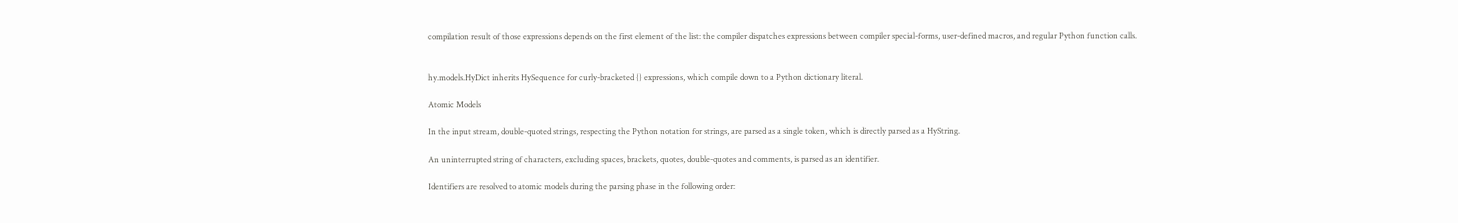compilation result of those expressions depends on the first element of the list: the compiler dispatches expressions between compiler special-forms, user-defined macros, and regular Python function calls.


hy.models.HyDict inherits HySequence for curly-bracketed {} expressions, which compile down to a Python dictionary literal.

Atomic Models

In the input stream, double-quoted strings, respecting the Python notation for strings, are parsed as a single token, which is directly parsed as a HyString.

An uninterrupted string of characters, excluding spaces, brackets, quotes, double-quotes and comments, is parsed as an identifier.

Identifiers are resolved to atomic models during the parsing phase in the following order: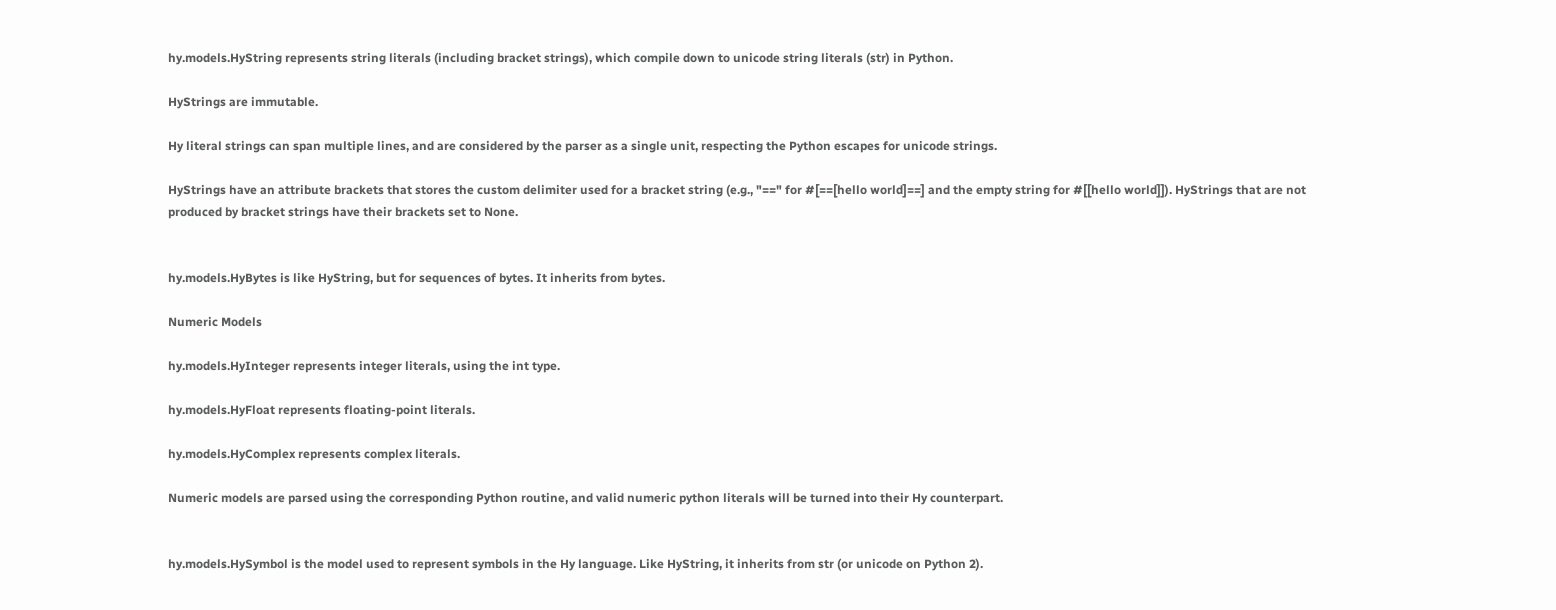hy.models.HyString represents string literals (including bracket strings), which compile down to unicode string literals (str) in Python.

HyStrings are immutable.

Hy literal strings can span multiple lines, and are considered by the parser as a single unit, respecting the Python escapes for unicode strings.

HyStrings have an attribute brackets that stores the custom delimiter used for a bracket string (e.g., "==" for #[==[hello world]==] and the empty string for #[[hello world]]). HyStrings that are not produced by bracket strings have their brackets set to None.


hy.models.HyBytes is like HyString, but for sequences of bytes. It inherits from bytes.

Numeric Models

hy.models.HyInteger represents integer literals, using the int type.

hy.models.HyFloat represents floating-point literals.

hy.models.HyComplex represents complex literals.

Numeric models are parsed using the corresponding Python routine, and valid numeric python literals will be turned into their Hy counterpart.


hy.models.HySymbol is the model used to represent symbols in the Hy language. Like HyString, it inherits from str (or unicode on Python 2).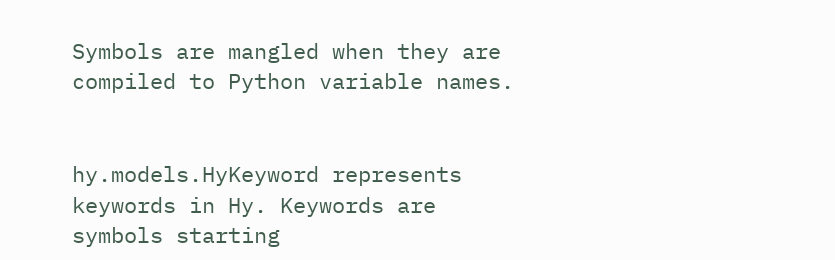Symbols are mangled when they are compiled to Python variable names.


hy.models.HyKeyword represents keywords in Hy. Keywords are symbols starting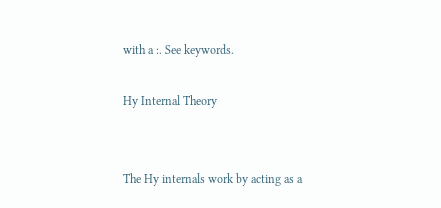with a :. See keywords.

Hy Internal Theory


The Hy internals work by acting as a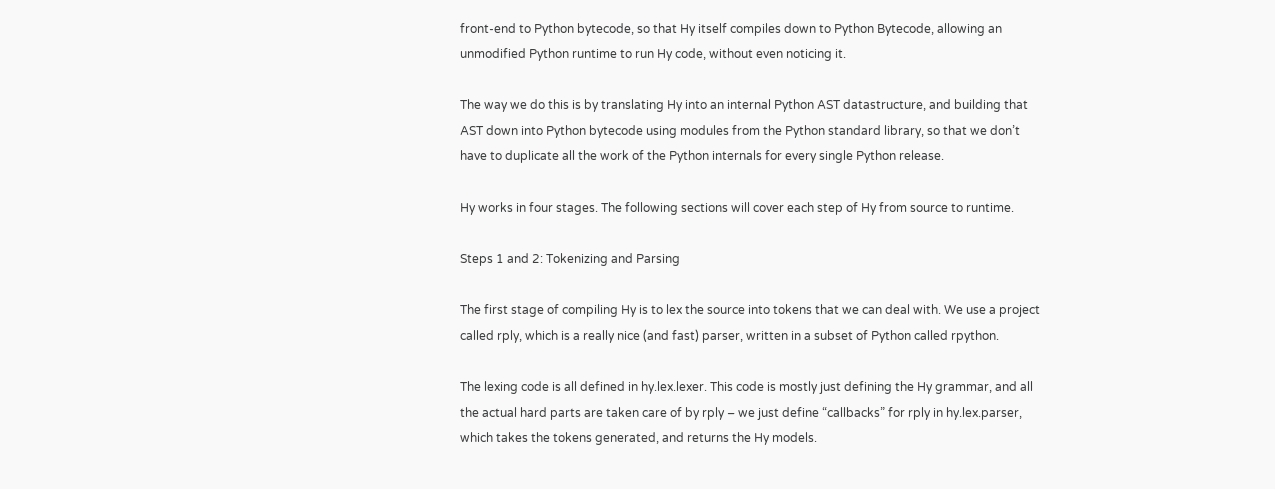front-end to Python bytecode, so that Hy itself compiles down to Python Bytecode, allowing an unmodified Python runtime to run Hy code, without even noticing it.

The way we do this is by translating Hy into an internal Python AST datastructure, and building that AST down into Python bytecode using modules from the Python standard library, so that we don’t have to duplicate all the work of the Python internals for every single Python release.

Hy works in four stages. The following sections will cover each step of Hy from source to runtime.

Steps 1 and 2: Tokenizing and Parsing

The first stage of compiling Hy is to lex the source into tokens that we can deal with. We use a project called rply, which is a really nice (and fast) parser, written in a subset of Python called rpython.

The lexing code is all defined in hy.lex.lexer. This code is mostly just defining the Hy grammar, and all the actual hard parts are taken care of by rply – we just define “callbacks” for rply in hy.lex.parser, which takes the tokens generated, and returns the Hy models.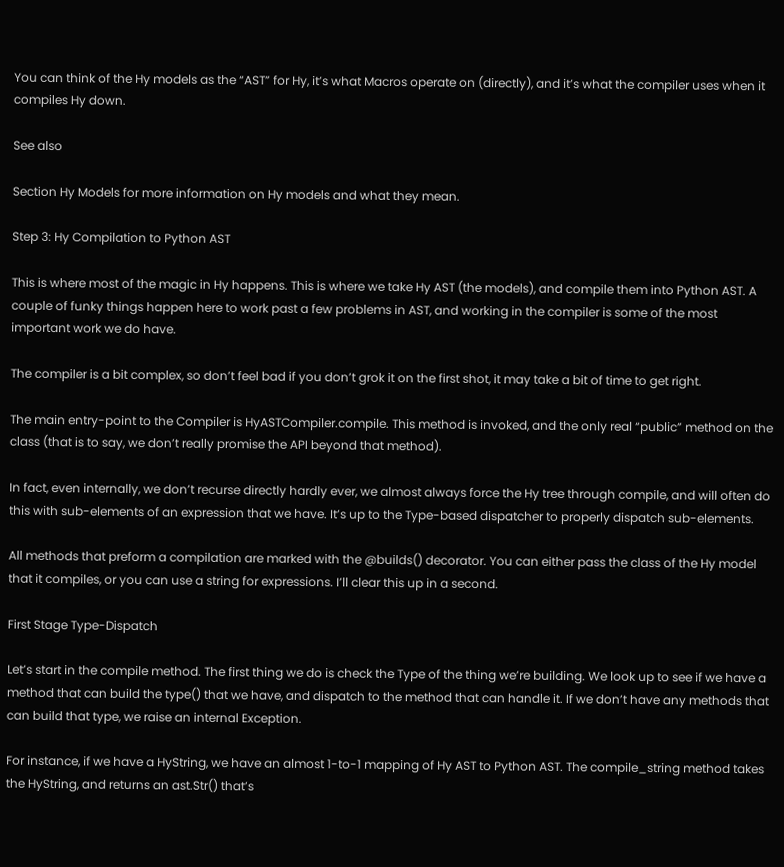You can think of the Hy models as the “AST” for Hy, it’s what Macros operate on (directly), and it’s what the compiler uses when it compiles Hy down.

See also

Section Hy Models for more information on Hy models and what they mean.

Step 3: Hy Compilation to Python AST

This is where most of the magic in Hy happens. This is where we take Hy AST (the models), and compile them into Python AST. A couple of funky things happen here to work past a few problems in AST, and working in the compiler is some of the most important work we do have.

The compiler is a bit complex, so don’t feel bad if you don’t grok it on the first shot, it may take a bit of time to get right.

The main entry-point to the Compiler is HyASTCompiler.compile. This method is invoked, and the only real “public” method on the class (that is to say, we don’t really promise the API beyond that method).

In fact, even internally, we don’t recurse directly hardly ever, we almost always force the Hy tree through compile, and will often do this with sub-elements of an expression that we have. It’s up to the Type-based dispatcher to properly dispatch sub-elements.

All methods that preform a compilation are marked with the @builds() decorator. You can either pass the class of the Hy model that it compiles, or you can use a string for expressions. I’ll clear this up in a second.

First Stage Type-Dispatch

Let’s start in the compile method. The first thing we do is check the Type of the thing we’re building. We look up to see if we have a method that can build the type() that we have, and dispatch to the method that can handle it. If we don’t have any methods that can build that type, we raise an internal Exception.

For instance, if we have a HyString, we have an almost 1-to-1 mapping of Hy AST to Python AST. The compile_string method takes the HyString, and returns an ast.Str() that’s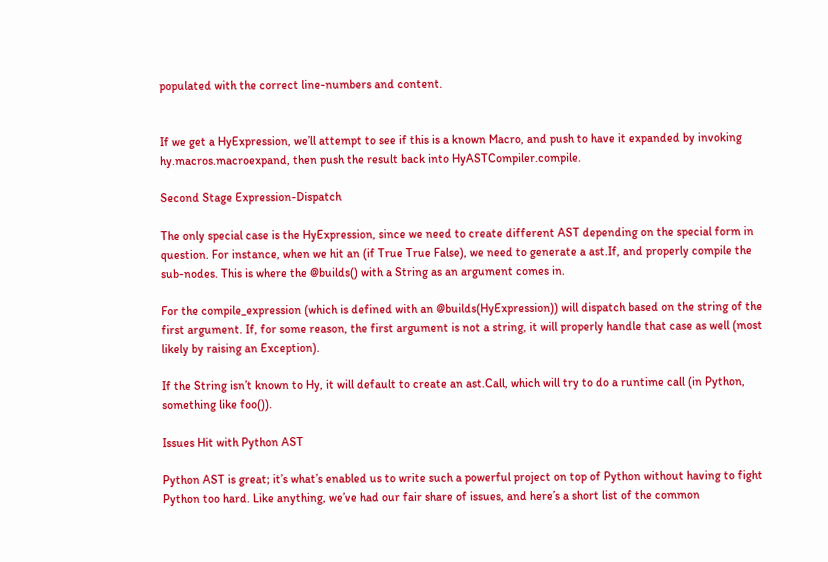populated with the correct line-numbers and content.


If we get a HyExpression, we’ll attempt to see if this is a known Macro, and push to have it expanded by invoking hy.macros.macroexpand, then push the result back into HyASTCompiler.compile.

Second Stage Expression-Dispatch

The only special case is the HyExpression, since we need to create different AST depending on the special form in question. For instance, when we hit an (if True True False), we need to generate a ast.If, and properly compile the sub-nodes. This is where the @builds() with a String as an argument comes in.

For the compile_expression (which is defined with an @builds(HyExpression)) will dispatch based on the string of the first argument. If, for some reason, the first argument is not a string, it will properly handle that case as well (most likely by raising an Exception).

If the String isn’t known to Hy, it will default to create an ast.Call, which will try to do a runtime call (in Python, something like foo()).

Issues Hit with Python AST

Python AST is great; it’s what’s enabled us to write such a powerful project on top of Python without having to fight Python too hard. Like anything, we’ve had our fair share of issues, and here’s a short list of the common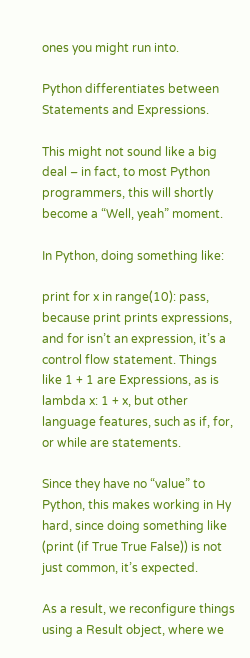ones you might run into.

Python differentiates between Statements and Expressions.

This might not sound like a big deal – in fact, to most Python programmers, this will shortly become a “Well, yeah” moment.

In Python, doing something like:

print for x in range(10): pass, because print prints expressions, and for isn’t an expression, it’s a control flow statement. Things like 1 + 1 are Expressions, as is lambda x: 1 + x, but other language features, such as if, for, or while are statements.

Since they have no “value” to Python, this makes working in Hy hard, since doing something like (print (if True True False)) is not just common, it’s expected.

As a result, we reconfigure things using a Result object, where we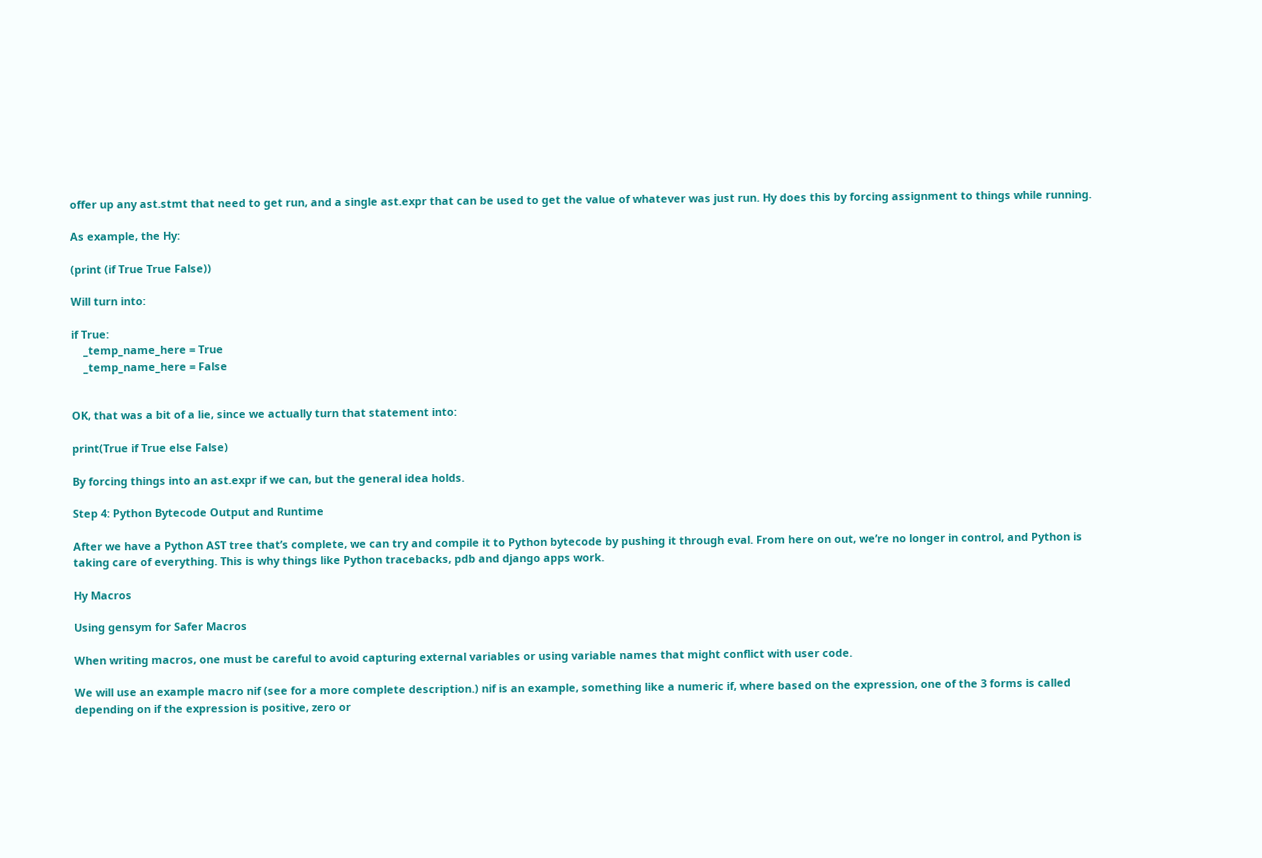offer up any ast.stmt that need to get run, and a single ast.expr that can be used to get the value of whatever was just run. Hy does this by forcing assignment to things while running.

As example, the Hy:

(print (if True True False))

Will turn into:

if True:
    _temp_name_here = True
    _temp_name_here = False


OK, that was a bit of a lie, since we actually turn that statement into:

print(True if True else False)

By forcing things into an ast.expr if we can, but the general idea holds.

Step 4: Python Bytecode Output and Runtime

After we have a Python AST tree that’s complete, we can try and compile it to Python bytecode by pushing it through eval. From here on out, we’re no longer in control, and Python is taking care of everything. This is why things like Python tracebacks, pdb and django apps work.

Hy Macros

Using gensym for Safer Macros

When writing macros, one must be careful to avoid capturing external variables or using variable names that might conflict with user code.

We will use an example macro nif (see for a more complete description.) nif is an example, something like a numeric if, where based on the expression, one of the 3 forms is called depending on if the expression is positive, zero or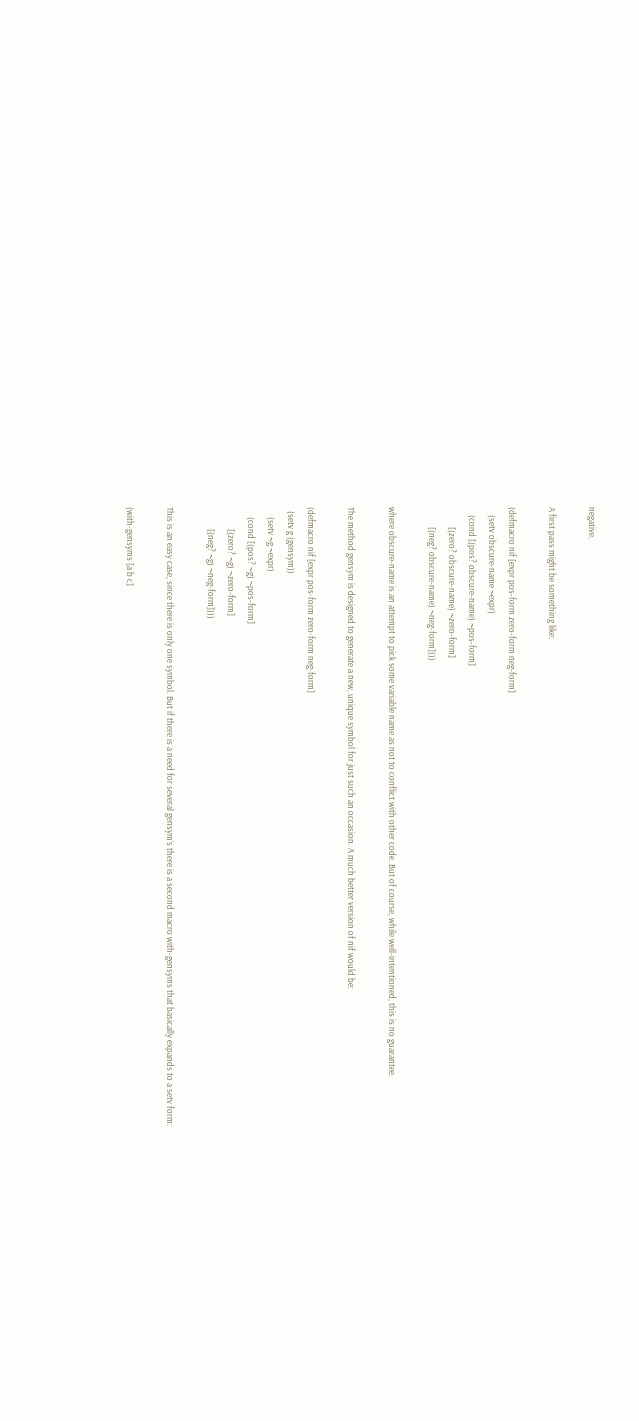negative.

A first pass might be something like:

(defmacro nif [expr pos-form zero-form neg-form]
    (setv obscure-name ~expr)
    (cond [(pos? obscure-name) ~pos-form]
          [(zero? obscure-name) ~zero-form]
          [(neg? obscure-name) ~neg-form])))

where obscure-name is an attempt to pick some variable name as not to conflict with other code. But of course, while well-intentioned, this is no guarantee.

The method gensym is designed to generate a new, unique symbol for just such an occasion. A much better version of nif would be:

(defmacro nif [expr pos-form zero-form neg-form]
  (setv g (gensym))
     (setv ~g ~expr)
     (cond [(pos? ~g) ~pos-form]
           [(zero? ~g) ~zero-form]
           [(neg? ~g) ~neg-form])))

This is an easy case, since there is only one symbol. But if there is a need for several gensym’s there is a second macro with-gensyms that basically expands to a setv form:

(with-gensyms [a b c]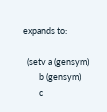expands to:

  (setv a (gensym)
        b (gensym)
        c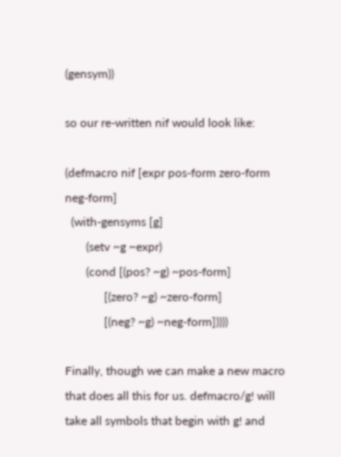(gensym))

so our re-written nif would look like:

(defmacro nif [expr pos-form zero-form neg-form]
  (with-gensyms [g]
       (setv ~g ~expr)
       (cond [(pos? ~g) ~pos-form]
             [(zero? ~g) ~zero-form]
             [(neg? ~g) ~neg-form]))))

Finally, though we can make a new macro that does all this for us. defmacro/g! will take all symbols that begin with g! and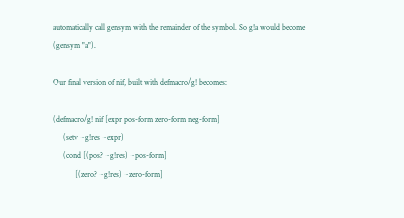automatically call gensym with the remainder of the symbol. So g!a would become (gensym "a").

Our final version of nif, built with defmacro/g! becomes:

(defmacro/g! nif [expr pos-form zero-form neg-form]
     (setv ~g!res ~expr)
     (cond [(pos? ~g!res) ~pos-form]
           [(zero? ~g!res) ~zero-form]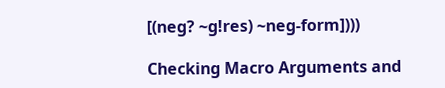[(neg? ~g!res) ~neg-form])))

Checking Macro Arguments and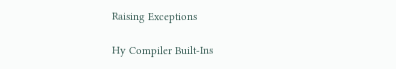Raising Exceptions

Hy Compiler Built-Ins